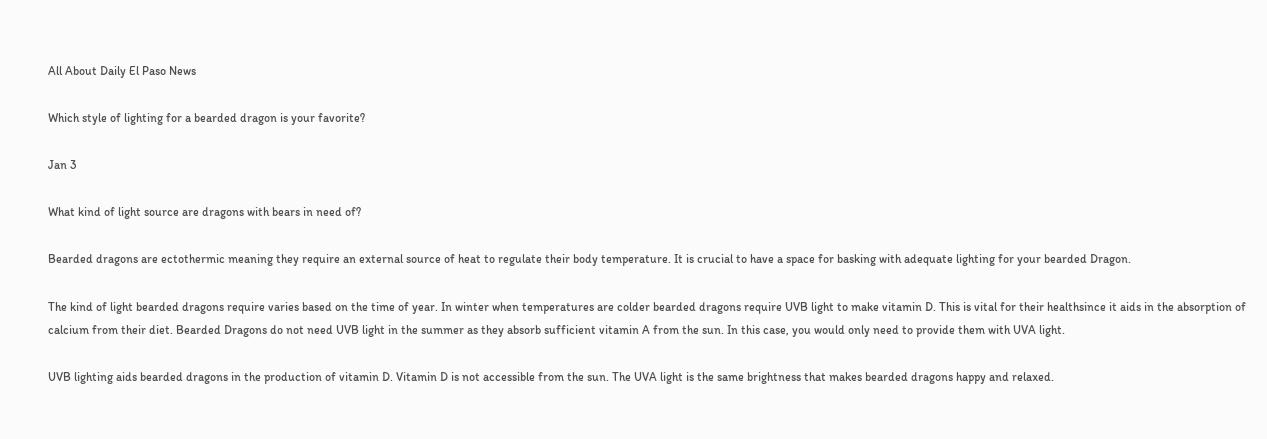All About Daily El Paso News

Which style of lighting for a bearded dragon is your favorite?

Jan 3

What kind of light source are dragons with bears in need of?

Bearded dragons are ectothermic meaning they require an external source of heat to regulate their body temperature. It is crucial to have a space for basking with adequate lighting for your bearded Dragon.

The kind of light bearded dragons require varies based on the time of year. In winter when temperatures are colder bearded dragons require UVB light to make vitamin D. This is vital for their healthsince it aids in the absorption of calcium from their diet. Bearded Dragons do not need UVB light in the summer as they absorb sufficient vitamin A from the sun. In this case, you would only need to provide them with UVA light.

UVB lighting aids bearded dragons in the production of vitamin D. Vitamin D is not accessible from the sun. The UVA light is the same brightness that makes bearded dragons happy and relaxed.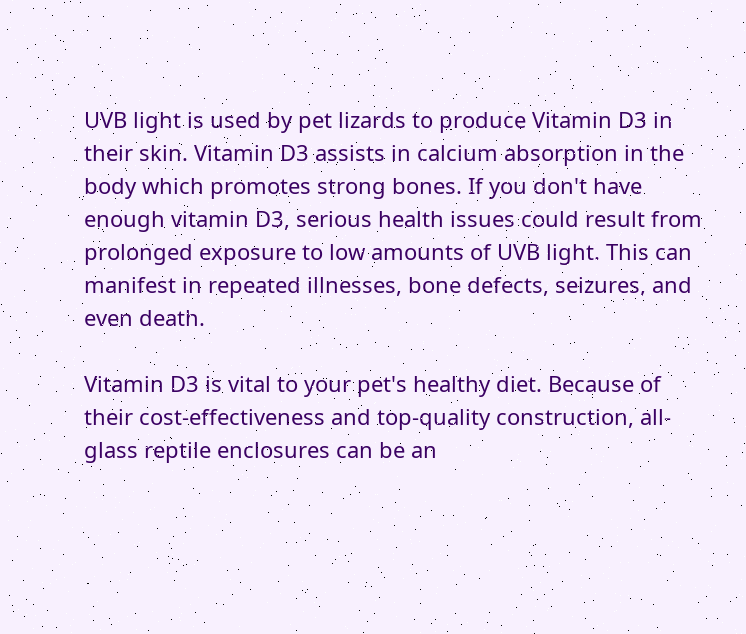UVB light is used by pet lizards to produce Vitamin D3 in their skin. Vitamin D3 assists in calcium absorption in the body which promotes strong bones. If you don't have enough vitamin D3, serious health issues could result from prolonged exposure to low amounts of UVB light. This can manifest in repeated illnesses, bone defects, seizures, and even death.

Vitamin D3 is vital to your pet's healthy diet. Because of their cost-effectiveness and top-quality construction, all-glass reptile enclosures can be an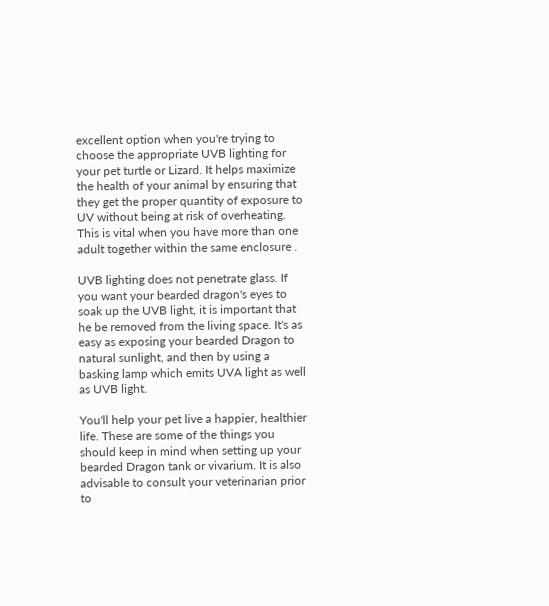excellent option when you're trying to choose the appropriate UVB lighting for your pet turtle or Lizard. It helps maximize the health of your animal by ensuring that they get the proper quantity of exposure to UV without being at risk of overheating. This is vital when you have more than one adult together within the same enclosure .

UVB lighting does not penetrate glass. If you want your bearded dragon's eyes to soak up the UVB light, it is important that he be removed from the living space. It's as easy as exposing your bearded Dragon to natural sunlight, and then by using a basking lamp which emits UVA light as well as UVB light.

You'll help your pet live a happier, healthier life. These are some of the things you should keep in mind when setting up your bearded Dragon tank or vivarium. It is also advisable to consult your veterinarian prior to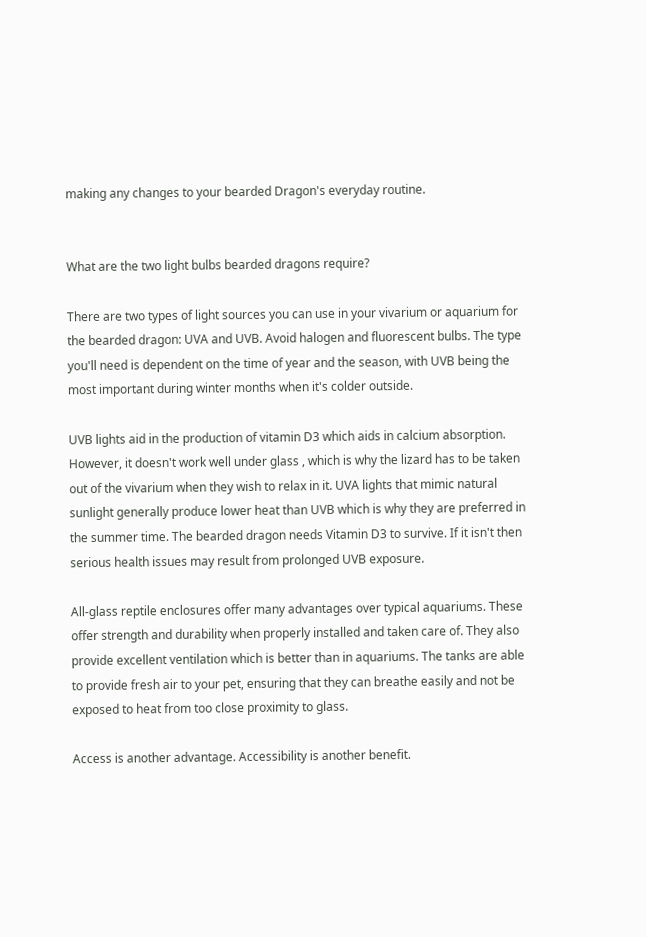making any changes to your bearded Dragon's everyday routine.


What are the two light bulbs bearded dragons require?

There are two types of light sources you can use in your vivarium or aquarium for the bearded dragon: UVA and UVB. Avoid halogen and fluorescent bulbs. The type you'll need is dependent on the time of year and the season, with UVB being the most important during winter months when it's colder outside.

UVB lights aid in the production of vitamin D3 which aids in calcium absorption. However, it doesn't work well under glass , which is why the lizard has to be taken out of the vivarium when they wish to relax in it. UVA lights that mimic natural sunlight generally produce lower heat than UVB which is why they are preferred in the summer time. The bearded dragon needs Vitamin D3 to survive. If it isn't then serious health issues may result from prolonged UVB exposure.

All-glass reptile enclosures offer many advantages over typical aquariums. These offer strength and durability when properly installed and taken care of. They also provide excellent ventilation which is better than in aquariums. The tanks are able to provide fresh air to your pet, ensuring that they can breathe easily and not be exposed to heat from too close proximity to glass.

Access is another advantage. Accessibility is another benefit.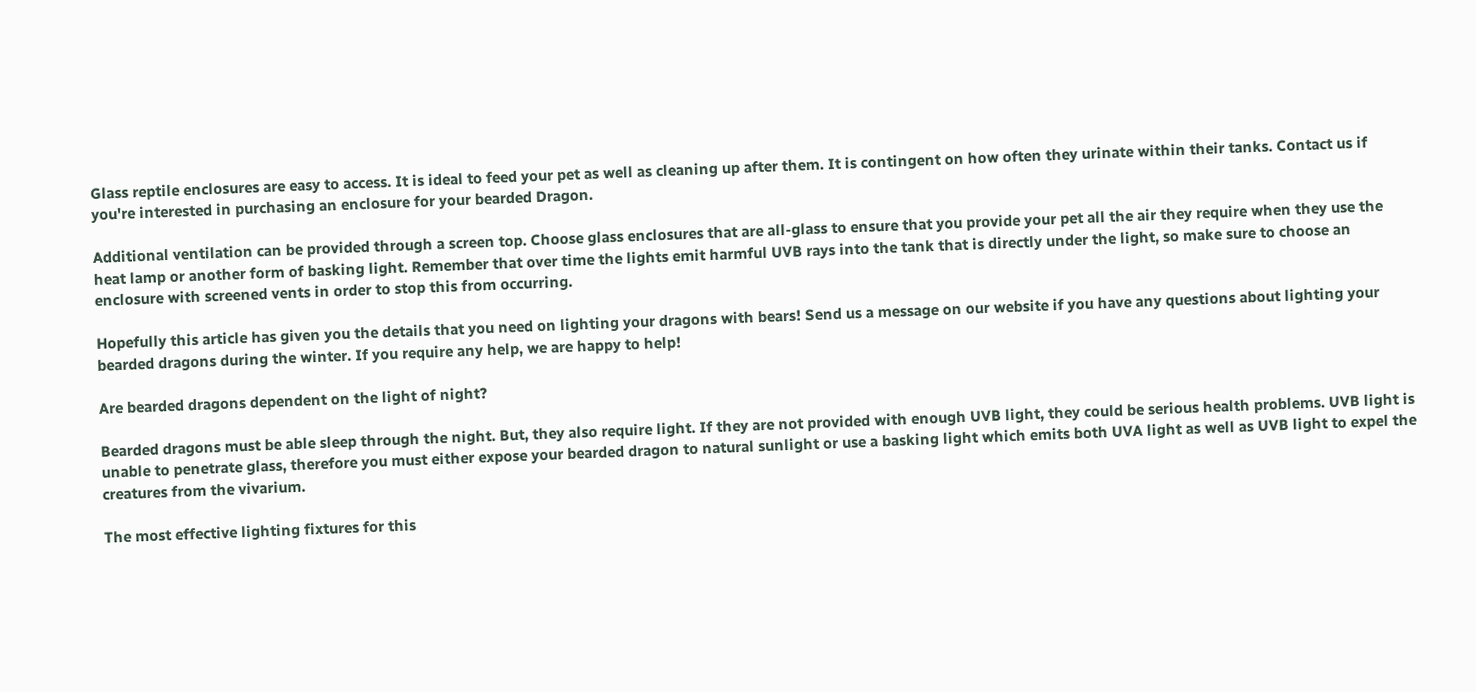Glass reptile enclosures are easy to access. It is ideal to feed your pet as well as cleaning up after them. It is contingent on how often they urinate within their tanks. Contact us if you're interested in purchasing an enclosure for your bearded Dragon.

Additional ventilation can be provided through a screen top. Choose glass enclosures that are all-glass to ensure that you provide your pet all the air they require when they use the heat lamp or another form of basking light. Remember that over time the lights emit harmful UVB rays into the tank that is directly under the light, so make sure to choose an enclosure with screened vents in order to stop this from occurring.

Hopefully this article has given you the details that you need on lighting your dragons with bears! Send us a message on our website if you have any questions about lighting your bearded dragons during the winter. If you require any help, we are happy to help!

Are bearded dragons dependent on the light of night?

Bearded dragons must be able sleep through the night. But, they also require light. If they are not provided with enough UVB light, they could be serious health problems. UVB light is unable to penetrate glass, therefore you must either expose your bearded dragon to natural sunlight or use a basking light which emits both UVA light as well as UVB light to expel the creatures from the vivarium.

The most effective lighting fixtures for this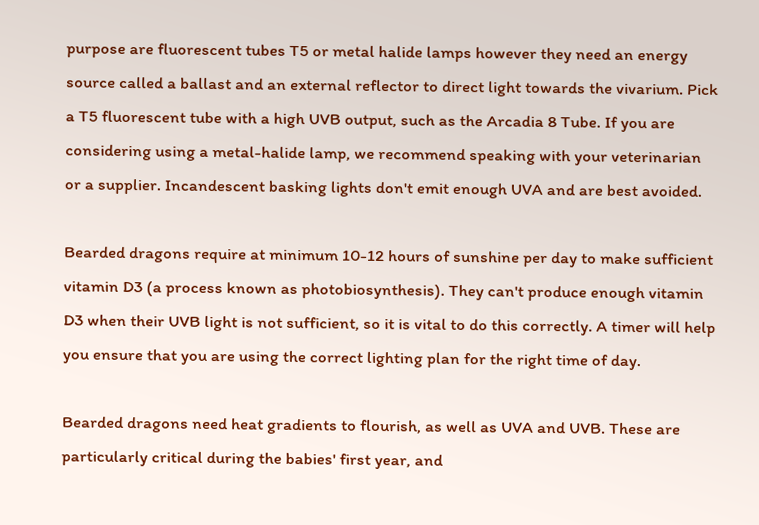purpose are fluorescent tubes T5 or metal halide lamps however they need an energy source called a ballast and an external reflector to direct light towards the vivarium. Pick a T5 fluorescent tube with a high UVB output, such as the Arcadia 8 Tube. If you are considering using a metal-halide lamp, we recommend speaking with your veterinarian or a supplier. Incandescent basking lights don't emit enough UVA and are best avoided.

Bearded dragons require at minimum 10-12 hours of sunshine per day to make sufficient vitamin D3 (a process known as photobiosynthesis). They can't produce enough vitamin D3 when their UVB light is not sufficient, so it is vital to do this correctly. A timer will help you ensure that you are using the correct lighting plan for the right time of day.

Bearded dragons need heat gradients to flourish, as well as UVA and UVB. These are particularly critical during the babies' first year, and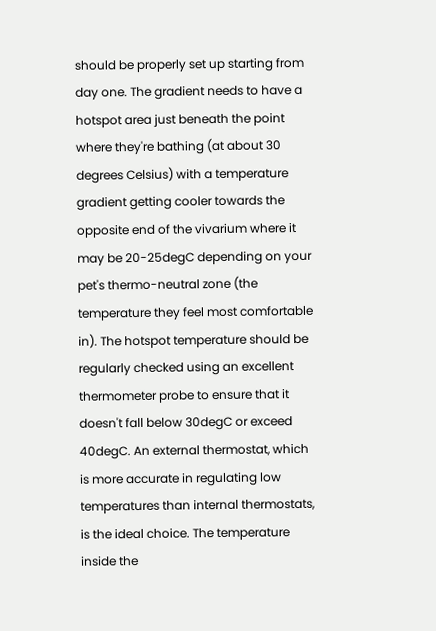should be properly set up starting from day one. The gradient needs to have a hotspot area just beneath the point where they're bathing (at about 30 degrees Celsius) with a temperature gradient getting cooler towards the opposite end of the vivarium where it may be 20-25degC depending on your pet's thermo-neutral zone (the temperature they feel most comfortable in). The hotspot temperature should be regularly checked using an excellent thermometer probe to ensure that it doesn't fall below 30degC or exceed 40degC. An external thermostat, which is more accurate in regulating low temperatures than internal thermostats, is the ideal choice. The temperature inside the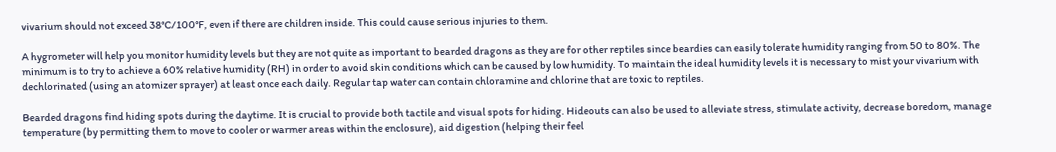vivarium should not exceed 38°C/100°F, even if there are children inside. This could cause serious injuries to them.

A hygrometer will help you monitor humidity levels but they are not quite as important to bearded dragons as they are for other reptiles since beardies can easily tolerate humidity ranging from 50 to 80%. The minimum is to try to achieve a 60% relative humidity (RH) in order to avoid skin conditions which can be caused by low humidity. To maintain the ideal humidity levels it is necessary to mist your vivarium with dechlorinated (using an atomizer sprayer) at least once each daily. Regular tap water can contain chloramine and chlorine that are toxic to reptiles.

Bearded dragons find hiding spots during the daytime. It is crucial to provide both tactile and visual spots for hiding. Hideouts can also be used to alleviate stress, stimulate activity, decrease boredom, manage temperature (by permitting them to move to cooler or warmer areas within the enclosure), aid digestion (helping their feel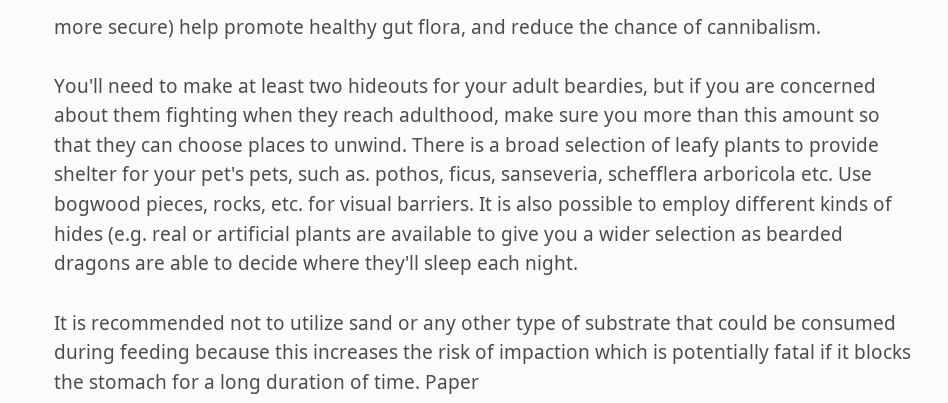more secure) help promote healthy gut flora, and reduce the chance of cannibalism.

You'll need to make at least two hideouts for your adult beardies, but if you are concerned about them fighting when they reach adulthood, make sure you more than this amount so that they can choose places to unwind. There is a broad selection of leafy plants to provide shelter for your pet's pets, such as. pothos, ficus, sanseveria, schefflera arboricola etc. Use bogwood pieces, rocks, etc. for visual barriers. It is also possible to employ different kinds of hides (e.g. real or artificial plants are available to give you a wider selection as bearded dragons are able to decide where they'll sleep each night.

It is recommended not to utilize sand or any other type of substrate that could be consumed during feeding because this increases the risk of impaction which is potentially fatal if it blocks the stomach for a long duration of time. Paper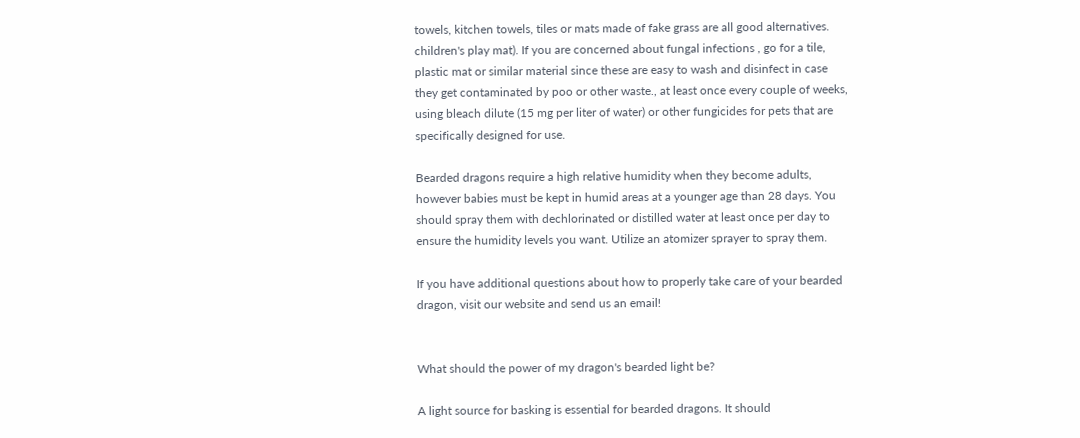towels, kitchen towels, tiles or mats made of fake grass are all good alternatives. children's play mat). If you are concerned about fungal infections , go for a tile, plastic mat or similar material since these are easy to wash and disinfect in case they get contaminated by poo or other waste., at least once every couple of weeks, using bleach dilute (15 mg per liter of water) or other fungicides for pets that are specifically designed for use.

Bearded dragons require a high relative humidity when they become adults, however babies must be kept in humid areas at a younger age than 28 days. You should spray them with dechlorinated or distilled water at least once per day to ensure the humidity levels you want. Utilize an atomizer sprayer to spray them.

If you have additional questions about how to properly take care of your bearded dragon, visit our website and send us an email!


What should the power of my dragon's bearded light be?

A light source for basking is essential for bearded dragons. It should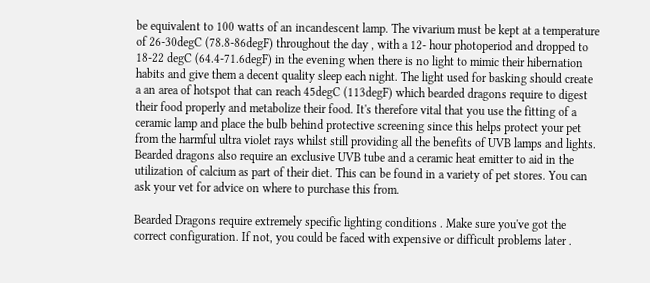be equivalent to 100 watts of an incandescent lamp. The vivarium must be kept at a temperature of 26-30degC (78.8-86degF) throughout the day , with a 12- hour photoperiod and dropped to 18-22 degC (64.4-71.6degF) in the evening when there is no light to mimic their hibernation habits and give them a decent quality sleep each night. The light used for basking should create a an area of hotspot that can reach 45degC (113degF) which bearded dragons require to digest their food properly and metabolize their food. It's therefore vital that you use the fitting of a ceramic lamp and place the bulb behind protective screening since this helps protect your pet from the harmful ultra violet rays whilst still providing all the benefits of UVB lamps and lights. Bearded dragons also require an exclusive UVB tube and a ceramic heat emitter to aid in the utilization of calcium as part of their diet. This can be found in a variety of pet stores. You can ask your vet for advice on where to purchase this from.

Bearded Dragons require extremely specific lighting conditions . Make sure you've got the correct configuration. If not, you could be faced with expensive or difficult problems later .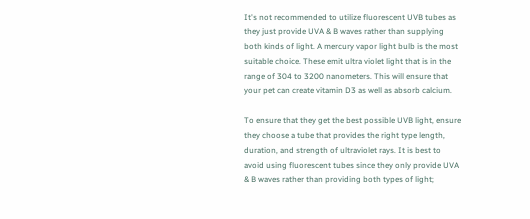It's not recommended to utilize fluorescent UVB tubes as they just provide UVA & B waves rather than supplying both kinds of light. A mercury vapor light bulb is the most suitable choice. These emit ultra violet light that is in the range of 304 to 3200 nanometers. This will ensure that your pet can create vitamin D3 as well as absorb calcium.

To ensure that they get the best possible UVB light, ensure they choose a tube that provides the right type length, duration, and strength of ultraviolet rays. It is best to avoid using fluorescent tubes since they only provide UVA & B waves rather than providing both types of light;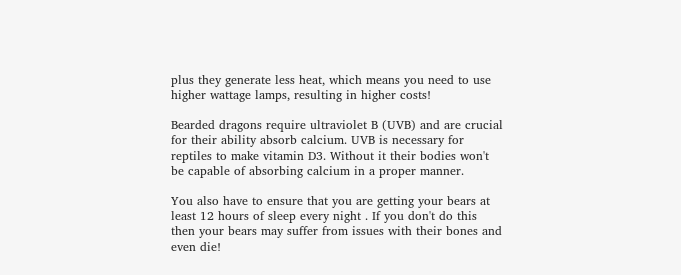plus they generate less heat, which means you need to use higher wattage lamps, resulting in higher costs!

Bearded dragons require ultraviolet B (UVB) and are crucial for their ability absorb calcium. UVB is necessary for reptiles to make vitamin D3. Without it their bodies won't be capable of absorbing calcium in a proper manner.

You also have to ensure that you are getting your bears at least 12 hours of sleep every night . If you don't do this then your bears may suffer from issues with their bones and even die!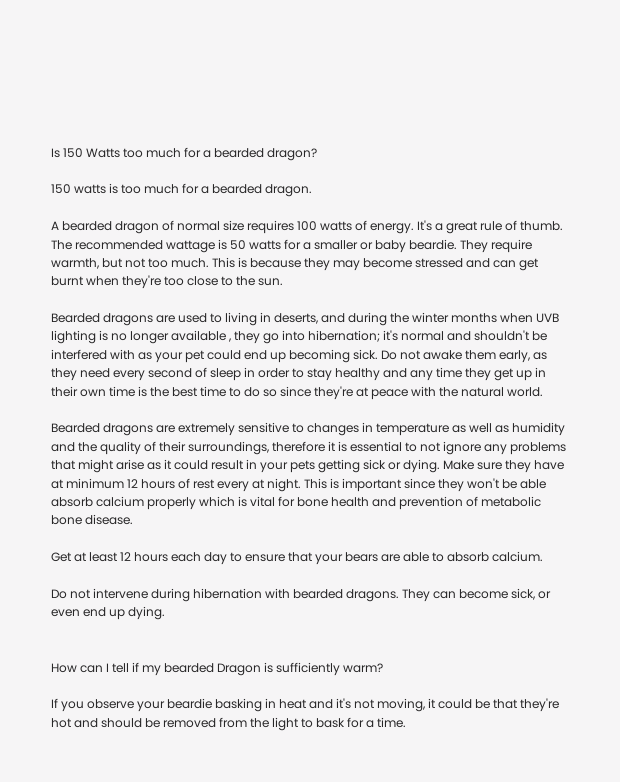Is 150 Watts too much for a bearded dragon?

150 watts is too much for a bearded dragon.

A bearded dragon of normal size requires 100 watts of energy. It's a great rule of thumb. The recommended wattage is 50 watts for a smaller or baby beardie. They require warmth, but not too much. This is because they may become stressed and can get burnt when they're too close to the sun.

Bearded dragons are used to living in deserts, and during the winter months when UVB lighting is no longer available , they go into hibernation; it's normal and shouldn't be interfered with as your pet could end up becoming sick. Do not awake them early, as they need every second of sleep in order to stay healthy and any time they get up in their own time is the best time to do so since they're at peace with the natural world.

Bearded dragons are extremely sensitive to changes in temperature as well as humidity and the quality of their surroundings, therefore it is essential to not ignore any problems that might arise as it could result in your pets getting sick or dying. Make sure they have at minimum 12 hours of rest every at night. This is important since they won't be able absorb calcium properly which is vital for bone health and prevention of metabolic bone disease.

Get at least 12 hours each day to ensure that your bears are able to absorb calcium.

Do not intervene during hibernation with bearded dragons. They can become sick, or even end up dying.


How can I tell if my bearded Dragon is sufficiently warm?

If you observe your beardie basking in heat and it's not moving, it could be that they're hot and should be removed from the light to bask for a time.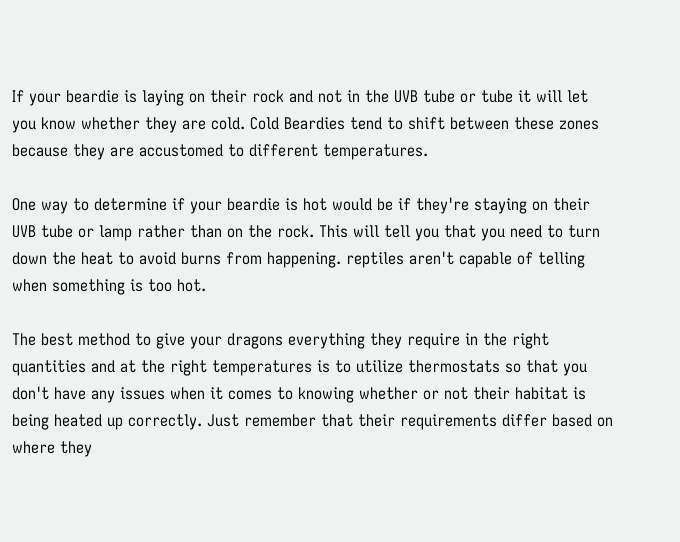If your beardie is laying on their rock and not in the UVB tube or tube it will let you know whether they are cold. Cold Beardies tend to shift between these zones because they are accustomed to different temperatures.

One way to determine if your beardie is hot would be if they're staying on their UVB tube or lamp rather than on the rock. This will tell you that you need to turn down the heat to avoid burns from happening. reptiles aren't capable of telling when something is too hot.

The best method to give your dragons everything they require in the right quantities and at the right temperatures is to utilize thermostats so that you don't have any issues when it comes to knowing whether or not their habitat is being heated up correctly. Just remember that their requirements differ based on where they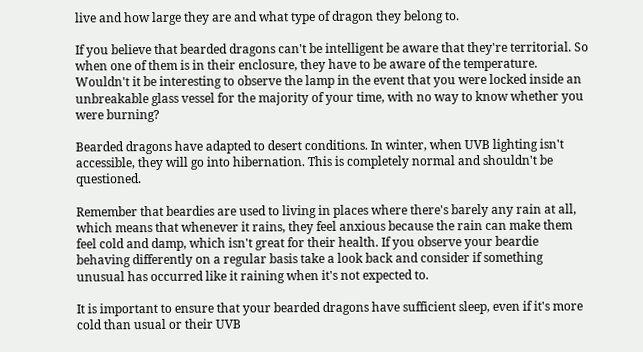live and how large they are and what type of dragon they belong to.

If you believe that bearded dragons can't be intelligent be aware that they're territorial. So when one of them is in their enclosure, they have to be aware of the temperature. Wouldn't it be interesting to observe the lamp in the event that you were locked inside an unbreakable glass vessel for the majority of your time, with no way to know whether you were burning?

Bearded dragons have adapted to desert conditions. In winter, when UVB lighting isn't accessible, they will go into hibernation. This is completely normal and shouldn't be questioned.

Remember that beardies are used to living in places where there's barely any rain at all, which means that whenever it rains, they feel anxious because the rain can make them feel cold and damp, which isn't great for their health. If you observe your beardie behaving differently on a regular basis take a look back and consider if something unusual has occurred like it raining when it's not expected to.

It is important to ensure that your bearded dragons have sufficient sleep, even if it's more cold than usual or their UVB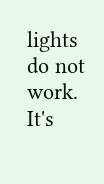lights do not work. It's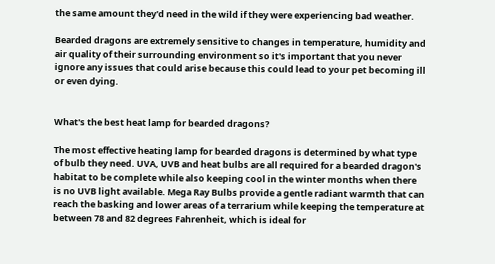the same amount they'd need in the wild if they were experiencing bad weather.

Bearded dragons are extremely sensitive to changes in temperature, humidity and air quality of their surrounding environment so it's important that you never ignore any issues that could arise because this could lead to your pet becoming ill or even dying.


What's the best heat lamp for bearded dragons?

The most effective heating lamp for bearded dragons is determined by what type of bulb they need. UVA, UVB and heat bulbs are all required for a bearded dragon's habitat to be complete while also keeping cool in the winter months when there is no UVB light available. Mega Ray Bulbs provide a gentle radiant warmth that can reach the basking and lower areas of a terrarium while keeping the temperature at between 78 and 82 degrees Fahrenheit, which is ideal for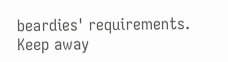beardies' requirements. Keep away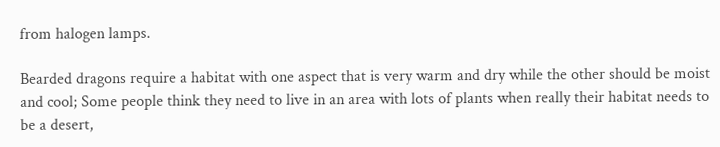from halogen lamps.

Bearded dragons require a habitat with one aspect that is very warm and dry while the other should be moist and cool; Some people think they need to live in an area with lots of plants when really their habitat needs to be a desert,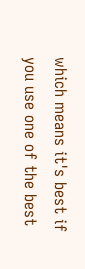which means it's best if you use one of the best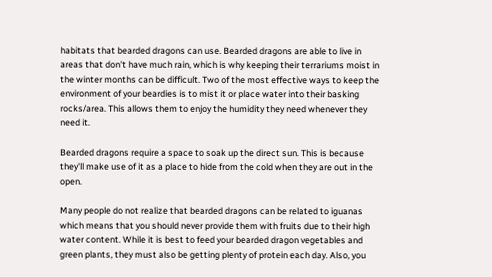habitats that bearded dragons can use. Bearded dragons are able to live in areas that don't have much rain, which is why keeping their terrariums moist in the winter months can be difficult. Two of the most effective ways to keep the environment of your beardies is to mist it or place water into their basking rocks/area. This allows them to enjoy the humidity they need whenever they need it.

Bearded dragons require a space to soak up the direct sun. This is because they'll make use of it as a place to hide from the cold when they are out in the open.

Many people do not realize that bearded dragons can be related to iguanas which means that you should never provide them with fruits due to their high water content. While it is best to feed your bearded dragon vegetables and green plants, they must also be getting plenty of protein each day. Also, you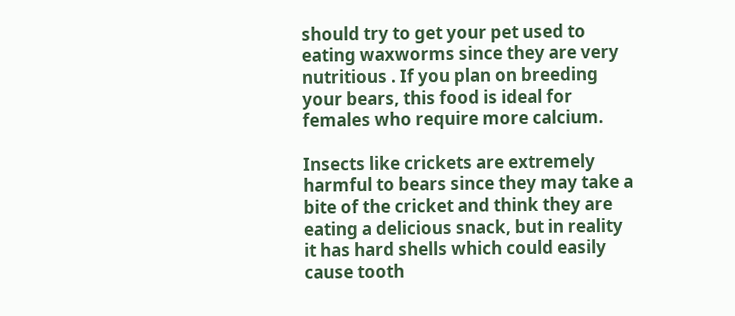should try to get your pet used to eating waxworms since they are very nutritious . If you plan on breeding your bears, this food is ideal for females who require more calcium.

Insects like crickets are extremely harmful to bears since they may take a bite of the cricket and think they are eating a delicious snack, but in reality it has hard shells which could easily cause tooth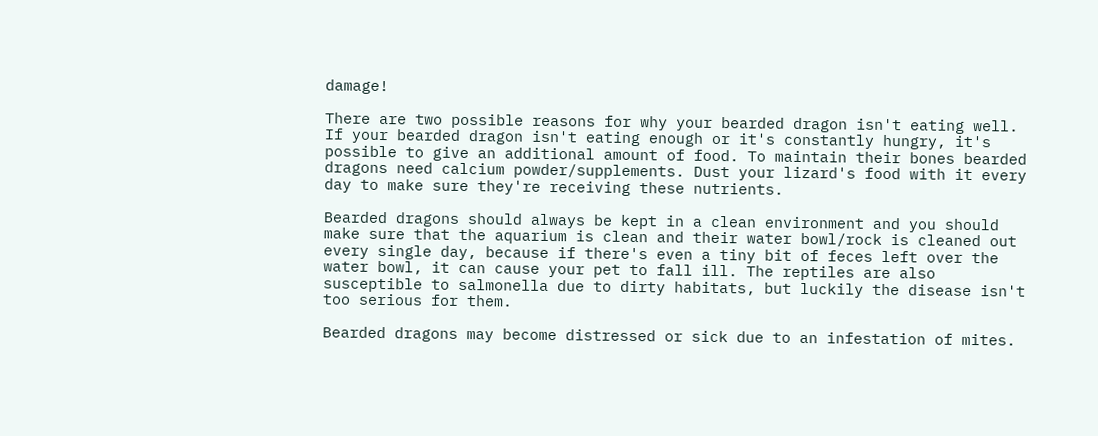damage!

There are two possible reasons for why your bearded dragon isn't eating well. If your bearded dragon isn't eating enough or it's constantly hungry, it's possible to give an additional amount of food. To maintain their bones bearded dragons need calcium powder/supplements. Dust your lizard's food with it every day to make sure they're receiving these nutrients.

Bearded dragons should always be kept in a clean environment and you should make sure that the aquarium is clean and their water bowl/rock is cleaned out every single day, because if there's even a tiny bit of feces left over the water bowl, it can cause your pet to fall ill. The reptiles are also susceptible to salmonella due to dirty habitats, but luckily the disease isn't too serious for them.

Bearded dragons may become distressed or sick due to an infestation of mites.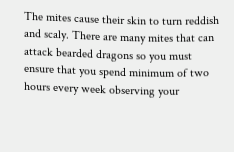The mites cause their skin to turn reddish and scaly. There are many mites that can attack bearded dragons so you must ensure that you spend minimum of two hours every week observing your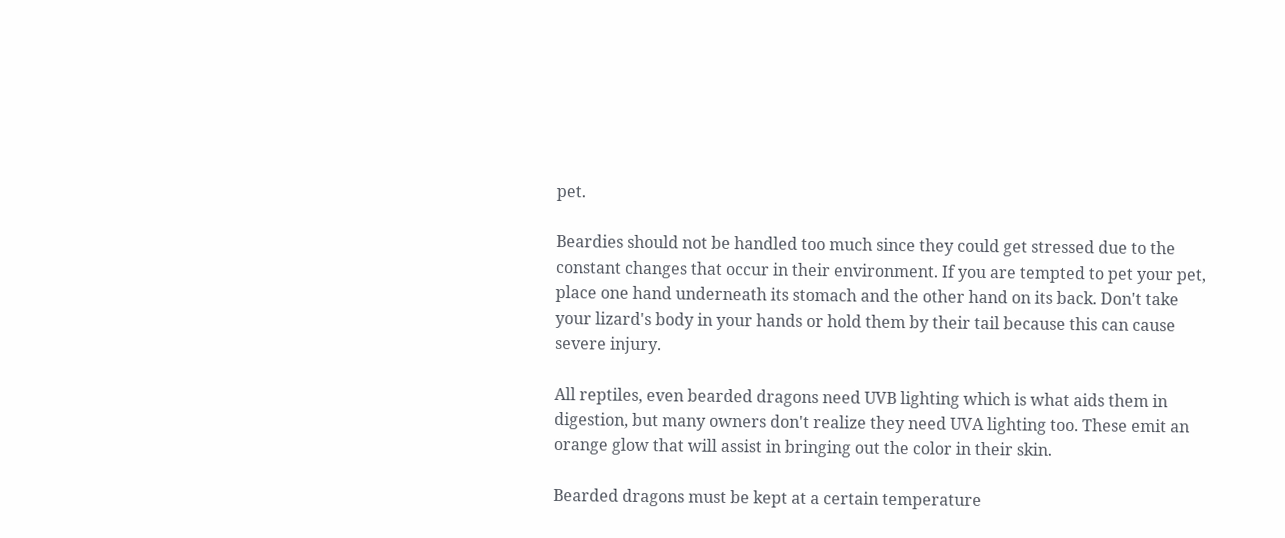pet.

Beardies should not be handled too much since they could get stressed due to the constant changes that occur in their environment. If you are tempted to pet your pet, place one hand underneath its stomach and the other hand on its back. Don't take your lizard's body in your hands or hold them by their tail because this can cause severe injury.

All reptiles, even bearded dragons need UVB lighting which is what aids them in digestion, but many owners don't realize they need UVA lighting too. These emit an orange glow that will assist in bringing out the color in their skin.

Bearded dragons must be kept at a certain temperature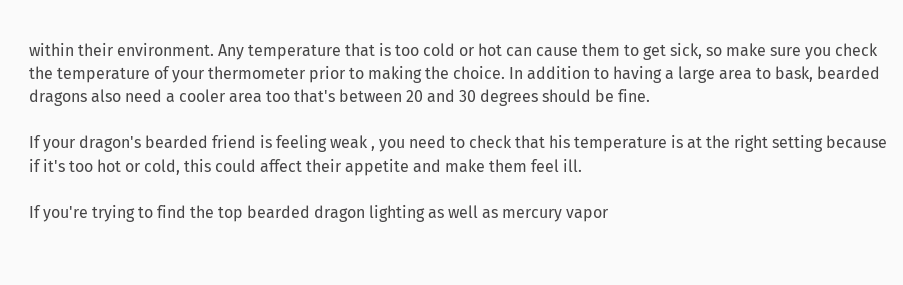within their environment. Any temperature that is too cold or hot can cause them to get sick, so make sure you check the temperature of your thermometer prior to making the choice. In addition to having a large area to bask, bearded dragons also need a cooler area too that's between 20 and 30 degrees should be fine.

If your dragon's bearded friend is feeling weak , you need to check that his temperature is at the right setting because if it's too hot or cold, this could affect their appetite and make them feel ill.

If you're trying to find the top bearded dragon lighting as well as mercury vapor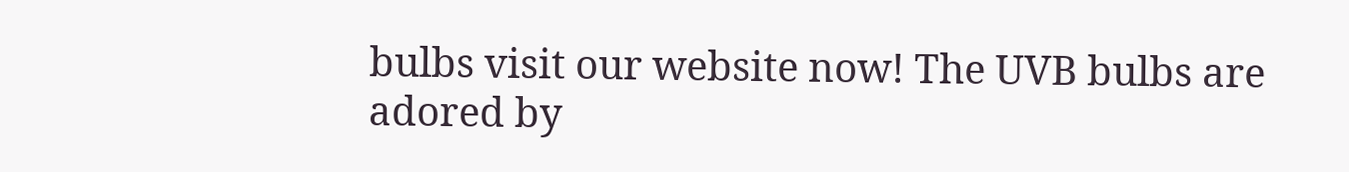bulbs visit our website now! The UVB bulbs are adored by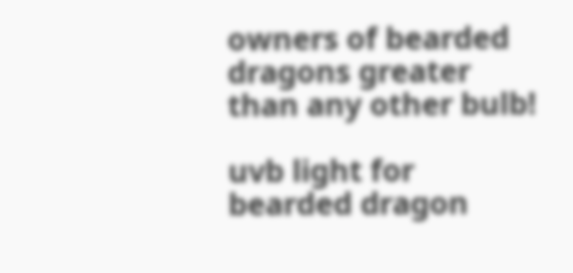owners of bearded dragons greater than any other bulb!

uvb light for bearded dragon